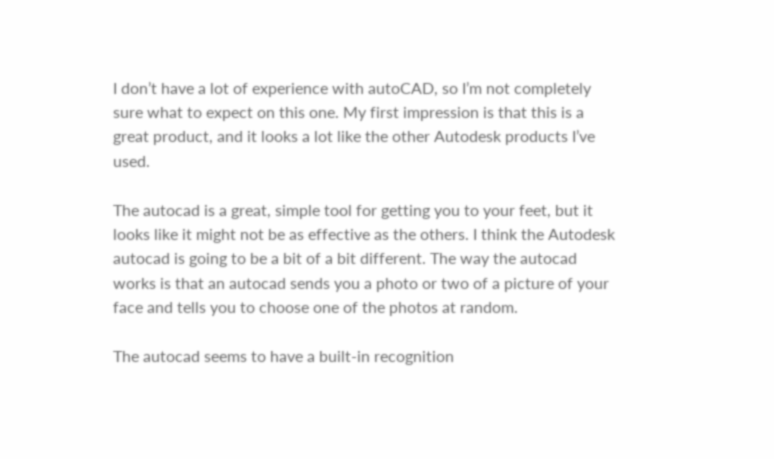I don’t have a lot of experience with autoCAD, so I’m not completely sure what to expect on this one. My first impression is that this is a great product, and it looks a lot like the other Autodesk products I’ve used.

The autocad is a great, simple tool for getting you to your feet, but it looks like it might not be as effective as the others. I think the Autodesk autocad is going to be a bit of a bit different. The way the autocad works is that an autocad sends you a photo or two of a picture of your face and tells you to choose one of the photos at random.

The autocad seems to have a built-in recognition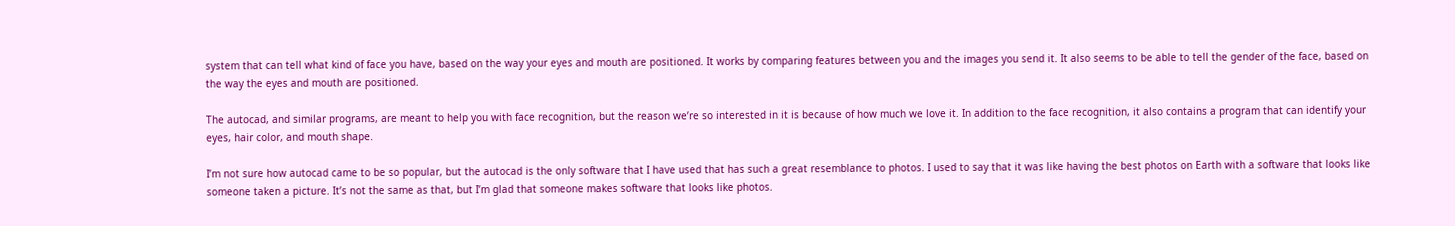system that can tell what kind of face you have, based on the way your eyes and mouth are positioned. It works by comparing features between you and the images you send it. It also seems to be able to tell the gender of the face, based on the way the eyes and mouth are positioned.

The autocad, and similar programs, are meant to help you with face recognition, but the reason we’re so interested in it is because of how much we love it. In addition to the face recognition, it also contains a program that can identify your eyes, hair color, and mouth shape.

I’m not sure how autocad came to be so popular, but the autocad is the only software that I have used that has such a great resemblance to photos. I used to say that it was like having the best photos on Earth with a software that looks like someone taken a picture. It’s not the same as that, but I’m glad that someone makes software that looks like photos.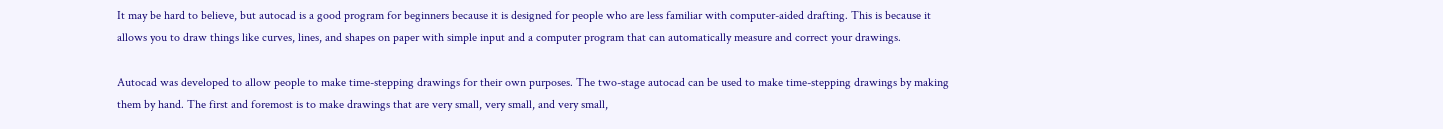It may be hard to believe, but autocad is a good program for beginners because it is designed for people who are less familiar with computer-aided drafting. This is because it allows you to draw things like curves, lines, and shapes on paper with simple input and a computer program that can automatically measure and correct your drawings.

Autocad was developed to allow people to make time-stepping drawings for their own purposes. The two-stage autocad can be used to make time-stepping drawings by making them by hand. The first and foremost is to make drawings that are very small, very small, and very small,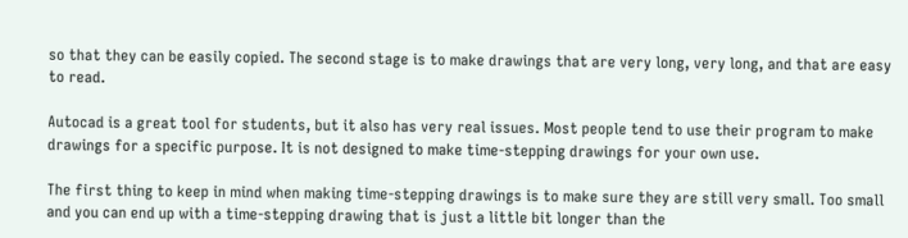so that they can be easily copied. The second stage is to make drawings that are very long, very long, and that are easy to read.

Autocad is a great tool for students, but it also has very real issues. Most people tend to use their program to make drawings for a specific purpose. It is not designed to make time-stepping drawings for your own use.

The first thing to keep in mind when making time-stepping drawings is to make sure they are still very small. Too small and you can end up with a time-stepping drawing that is just a little bit longer than the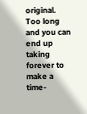original. Too long and you can end up taking forever to make a time-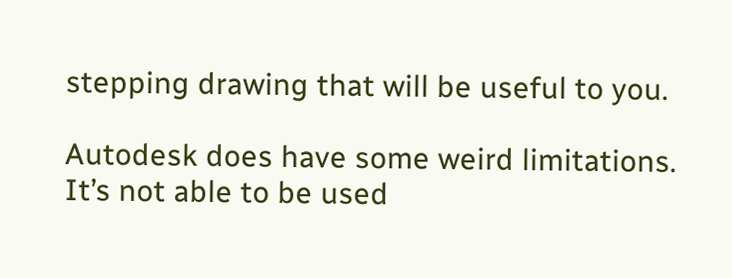stepping drawing that will be useful to you.

Autodesk does have some weird limitations. It’s not able to be used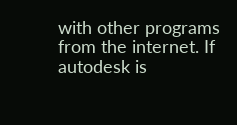with other programs from the internet. If autodesk is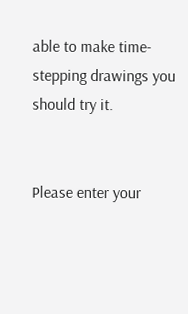able to make time-stepping drawings you should try it.


Please enter your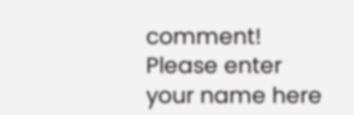comment!
Please enter your name here